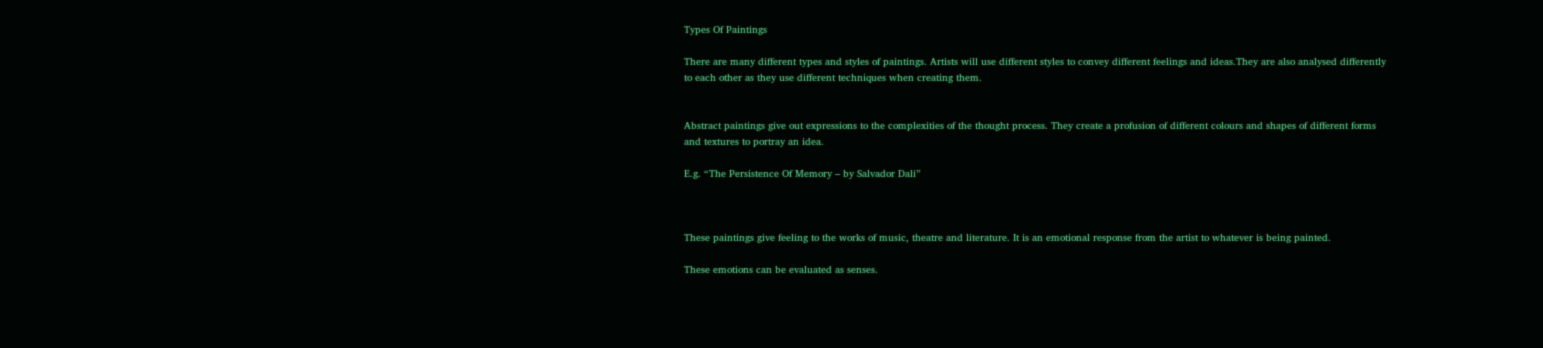Types Of Paintings

There are many different types and styles of paintings. Artists will use different styles to convey different feelings and ideas.They are also analysed differently to each other as they use different techniques when creating them.


Abstract paintings give out expressions to the complexities of the thought process. They create a profusion of different colours and shapes of different forms and textures to portray an idea.

E.g. “The Persistence Of Memory – by Salvador Dali”



These paintings give feeling to the works of music, theatre and literature. It is an emotional response from the artist to whatever is being painted.

These emotions can be evaluated as senses.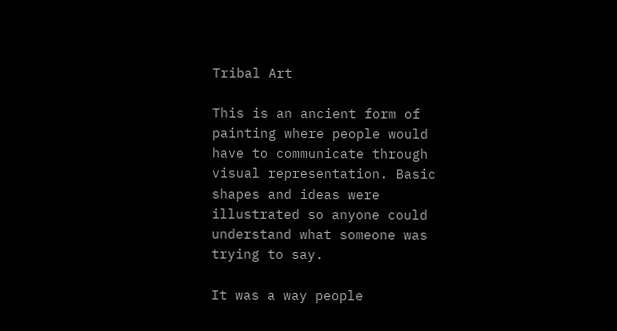Tribal Art

This is an ancient form of painting where people would have to communicate through visual representation. Basic shapes and ideas were illustrated so anyone could understand what someone was trying to say.

It was a way people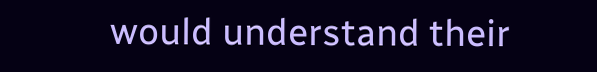would understand their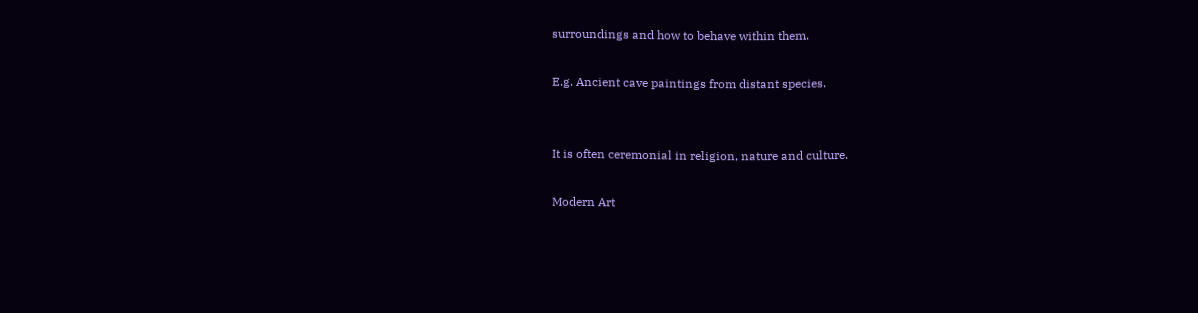surroundings and how to behave within them.

E.g. Ancient cave paintings from distant species.


It is often ceremonial in religion, nature and culture.

Modern Art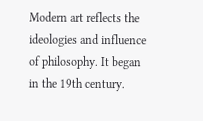Modern art reflects the ideologies and influence of philosophy. It began in the 19th century.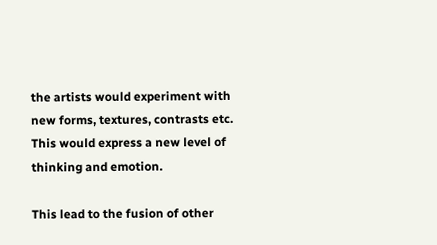the artists would experiment with new forms, textures, contrasts etc. This would express a new level of thinking and emotion.

This lead to the fusion of other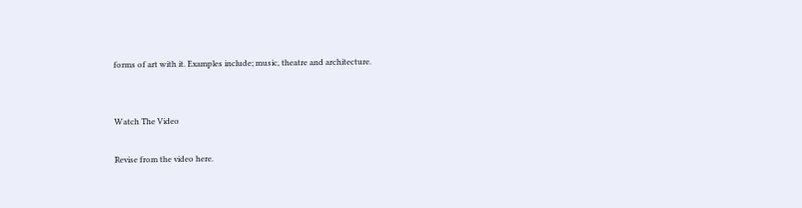forms of art with it. Examples include; music, theatre and architecture.


Watch The Video

Revise from the video here.